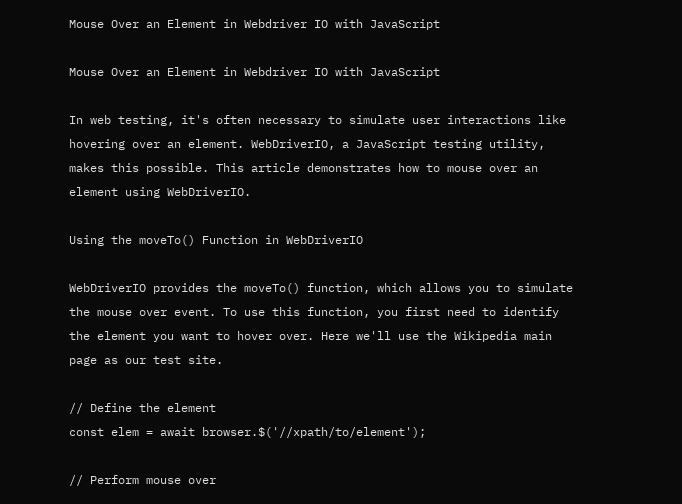Mouse Over an Element in Webdriver IO with JavaScript

Mouse Over an Element in Webdriver IO with JavaScript

In web testing, it's often necessary to simulate user interactions like hovering over an element. WebDriverIO, a JavaScript testing utility, makes this possible. This article demonstrates how to mouse over an element using WebDriverIO.

Using the moveTo() Function in WebDriverIO

WebDriverIO provides the moveTo() function, which allows you to simulate the mouse over event. To use this function, you first need to identify the element you want to hover over. Here we'll use the Wikipedia main page as our test site.

// Define the element
const elem = await browser.$('//xpath/to/element');

// Perform mouse over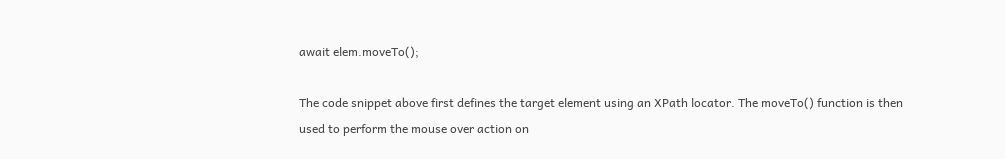await elem.moveTo();

The code snippet above first defines the target element using an XPath locator. The moveTo() function is then used to perform the mouse over action on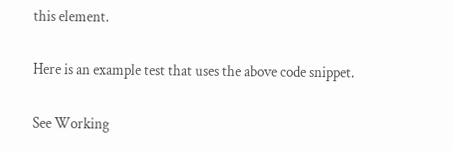this element.

Here is an example test that uses the above code snippet.

See Working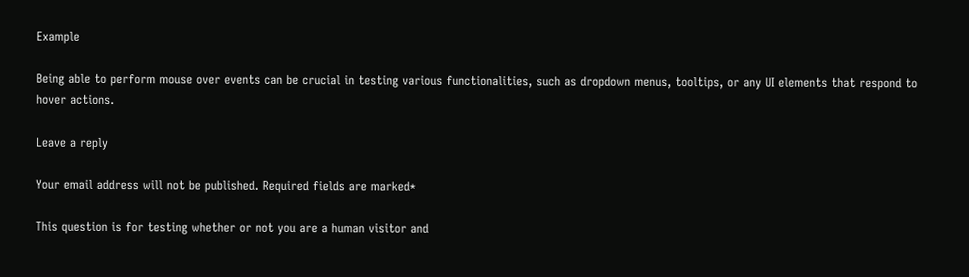Example

Being able to perform mouse over events can be crucial in testing various functionalities, such as dropdown menus, tooltips, or any UI elements that respond to hover actions.

Leave a reply

Your email address will not be published. Required fields are marked*

This question is for testing whether or not you are a human visitor and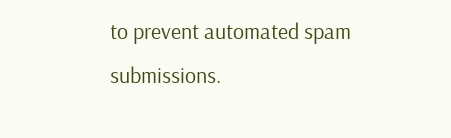to prevent automated spam submissions.